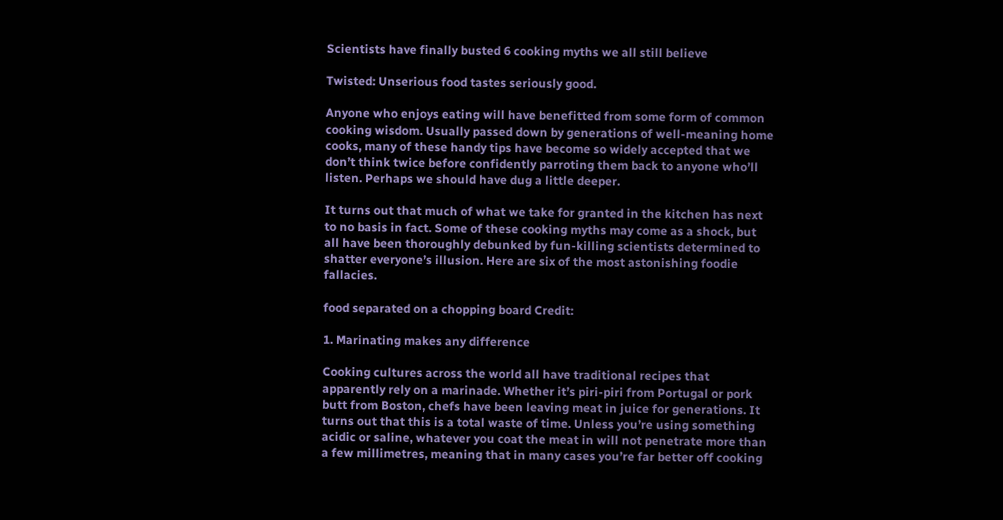Scientists have finally busted 6 cooking myths we all still believe

Twisted: Unserious food tastes seriously good.

Anyone who enjoys eating will have benefitted from some form of common cooking wisdom. Usually passed down by generations of well-meaning home cooks, many of these handy tips have become so widely accepted that we don’t think twice before confidently parroting them back to anyone who’ll listen. Perhaps we should have dug a little deeper.

It turns out that much of what we take for granted in the kitchen has next to no basis in fact. Some of these cooking myths may come as a shock, but all have been thoroughly debunked by fun-killing scientists determined to shatter everyone’s illusion. Here are six of the most astonishing foodie fallacies.

food separated on a chopping board Credit:

1. Marinating makes any difference

Cooking cultures across the world all have traditional recipes that apparently rely on a marinade. Whether it’s piri-piri from Portugal or pork butt from Boston, chefs have been leaving meat in juice for generations. It turns out that this is a total waste of time. Unless you’re using something acidic or saline, whatever you coat the meat in will not penetrate more than a few millimetres, meaning that in many cases you’re far better off cooking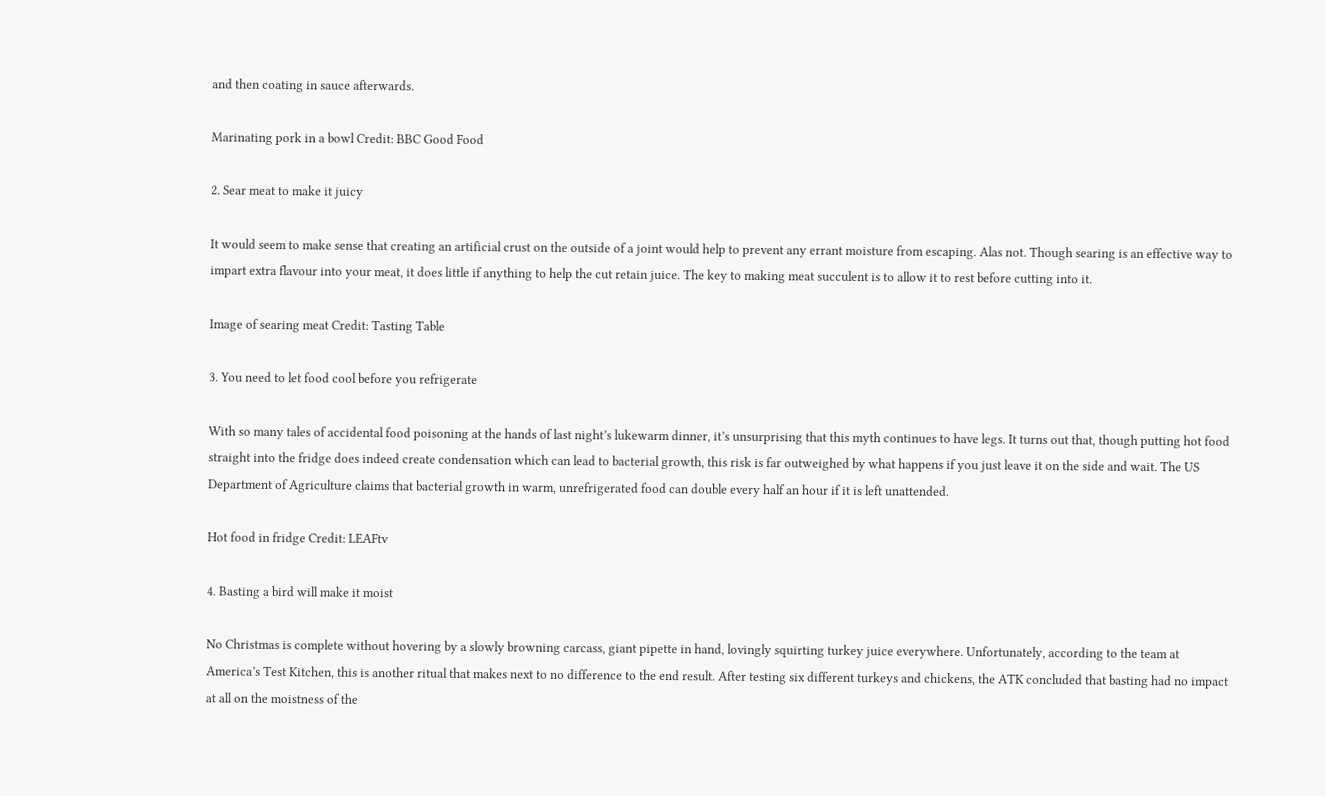and then coating in sauce afterwards.

Marinating pork in a bowl Credit: BBC Good Food

2. Sear meat to make it juicy

It would seem to make sense that creating an artificial crust on the outside of a joint would help to prevent any errant moisture from escaping. Alas not. Though searing is an effective way to impart extra flavour into your meat, it does little if anything to help the cut retain juice. The key to making meat succulent is to allow it to rest before cutting into it.

Image of searing meat Credit: Tasting Table

3. You need to let food cool before you refrigerate

With so many tales of accidental food poisoning at the hands of last night’s lukewarm dinner, it’s unsurprising that this myth continues to have legs. It turns out that, though putting hot food straight into the fridge does indeed create condensation which can lead to bacterial growth, this risk is far outweighed by what happens if you just leave it on the side and wait. The US Department of Agriculture claims that bacterial growth in warm, unrefrigerated food can double every half an hour if it is left unattended.

Hot food in fridge Credit: LEAFtv

4. Basting a bird will make it moist

No Christmas is complete without hovering by a slowly browning carcass, giant pipette in hand, lovingly squirting turkey juice everywhere. Unfortunately, according to the team at America’s Test Kitchen, this is another ritual that makes next to no difference to the end result. After testing six different turkeys and chickens, the ATK concluded that basting had no impact at all on the moistness of the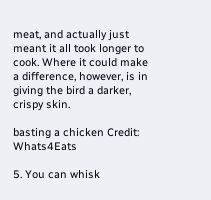meat, and actually just meant it all took longer to cook. Where it could make a difference, however, is in giving the bird a darker, crispy skin.

basting a chicken Credit: Whats4Eats

5. You can whisk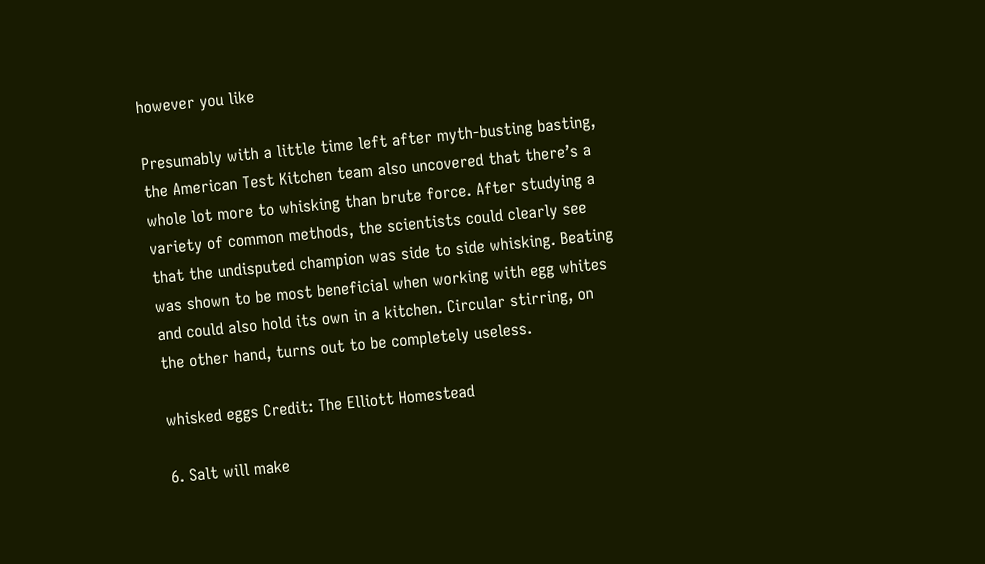however you like

Presumably with a little time left after myth-busting basting, the American Test Kitchen team also uncovered that there’s a whole lot more to whisking than brute force. After studying a variety of common methods, the scientists could clearly see that the undisputed champion was side to side whisking. Beating was shown to be most beneficial when working with egg whites and could also hold its own in a kitchen. Circular stirring, on the other hand, turns out to be completely useless.

whisked eggs Credit: The Elliott Homestead

6. Salt will make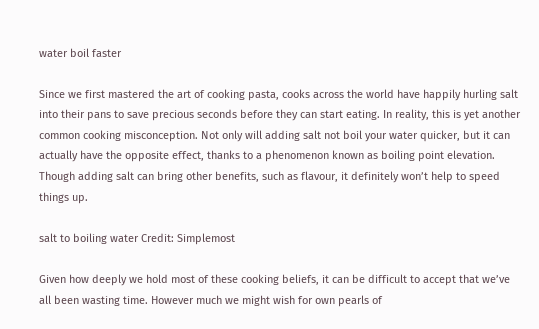water boil faster

Since we first mastered the art of cooking pasta, cooks across the world have happily hurling salt into their pans to save precious seconds before they can start eating. In reality, this is yet another common cooking misconception. Not only will adding salt not boil your water quicker, but it can actually have the opposite effect, thanks to a phenomenon known as boiling point elevation. Though adding salt can bring other benefits, such as flavour, it definitely won’t help to speed things up.

salt to boiling water Credit: Simplemost

Given how deeply we hold most of these cooking beliefs, it can be difficult to accept that we’ve all been wasting time. However much we might wish for own pearls of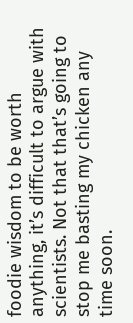foodie wisdom to be worth anything, it’s difficult to argue with scientists. Not that that’s going to stop me basting my chicken any time soon.